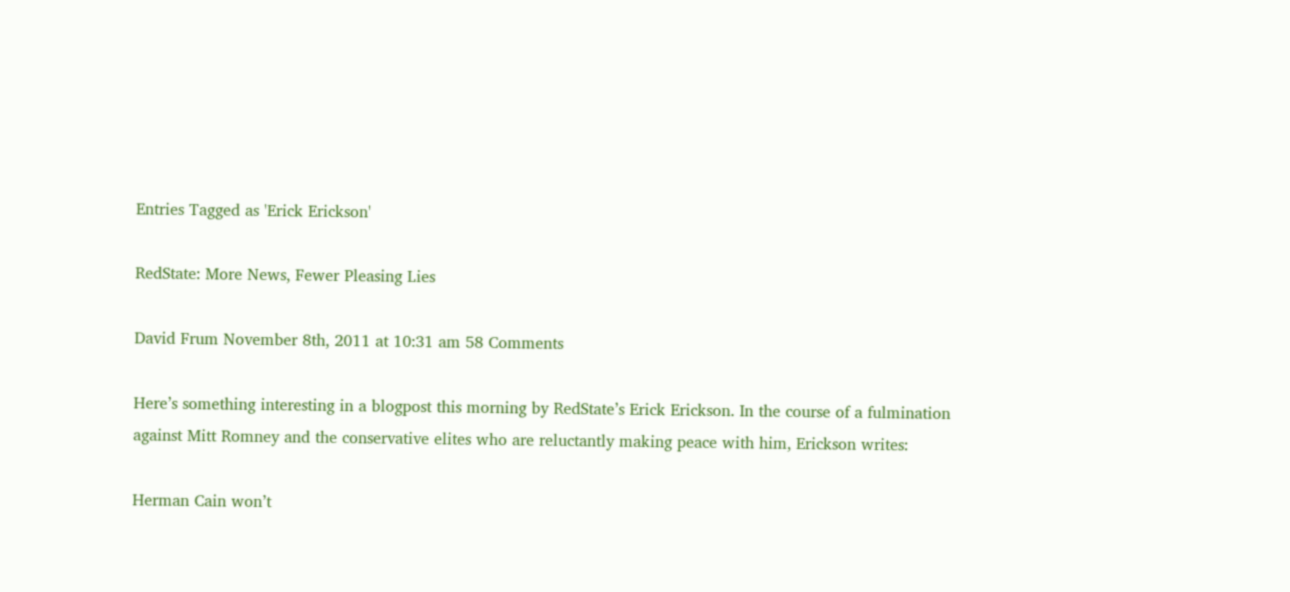Entries Tagged as 'Erick Erickson'

RedState: More News, Fewer Pleasing Lies

David Frum November 8th, 2011 at 10:31 am 58 Comments

Here’s something interesting in a blogpost this morning by RedState’s Erick Erickson. In the course of a fulmination against Mitt Romney and the conservative elites who are reluctantly making peace with him, Erickson writes:

Herman Cain won’t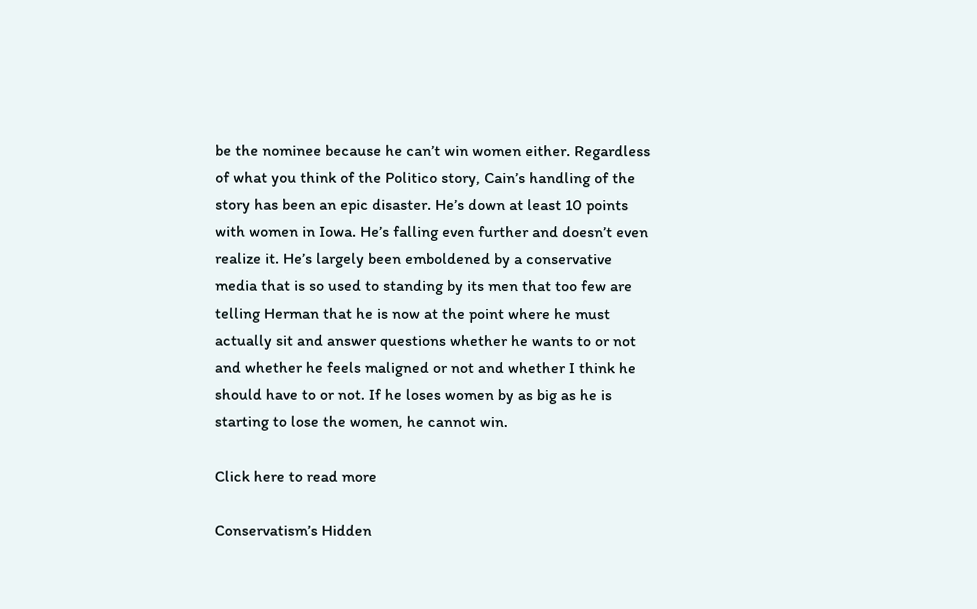be the nominee because he can’t win women either. Regardless of what you think of the Politico story, Cain’s handling of the story has been an epic disaster. He’s down at least 10 points with women in Iowa. He’s falling even further and doesn’t even realize it. He’s largely been emboldened by a conservative media that is so used to standing by its men that too few are telling Herman that he is now at the point where he must actually sit and answer questions whether he wants to or not and whether he feels maligned or not and whether I think he should have to or not. If he loses women by as big as he is starting to lose the women, he cannot win.

Click here to read more

Conservatism’s Hidden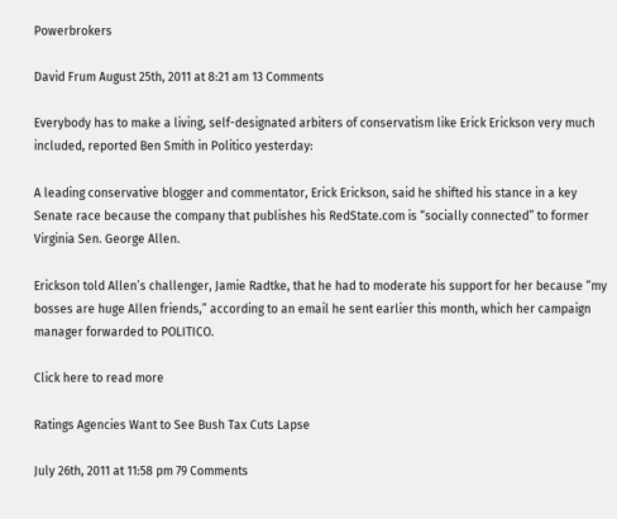Powerbrokers

David Frum August 25th, 2011 at 8:21 am 13 Comments

Everybody has to make a living, self-designated arbiters of conservatism like Erick Erickson very much included, reported Ben Smith in Politico yesterday:

A leading conservative blogger and commentator, Erick Erickson, said he shifted his stance in a key Senate race because the company that publishes his RedState.com is “socially connected” to former Virginia Sen. George Allen.

Erickson told Allen’s challenger, Jamie Radtke, that he had to moderate his support for her because “my bosses are huge Allen friends,” according to an email he sent earlier this month, which her campaign manager forwarded to POLITICO.

Click here to read more

Ratings Agencies Want to See Bush Tax Cuts Lapse

July 26th, 2011 at 11:58 pm 79 Comments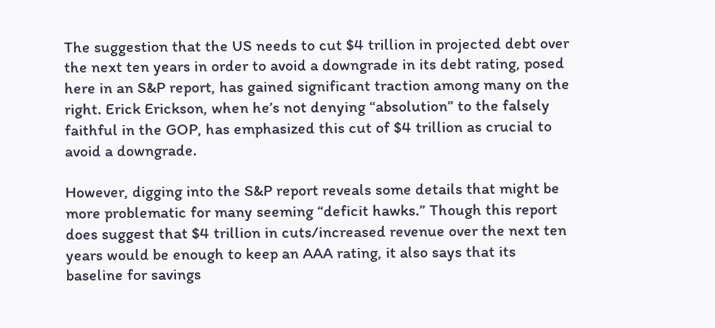The suggestion that the US needs to cut $4 trillion in projected debt over the next ten years in order to avoid a downgrade in its debt rating, posed here in an S&P report, has gained significant traction among many on the right. Erick Erickson, when he’s not denying “absolution” to the falsely faithful in the GOP, has emphasized this cut of $4 trillion as crucial to avoid a downgrade.

However, digging into the S&P report reveals some details that might be more problematic for many seeming “deficit hawks.” Though this report does suggest that $4 trillion in cuts/increased revenue over the next ten years would be enough to keep an AAA rating, it also says that its baseline for savings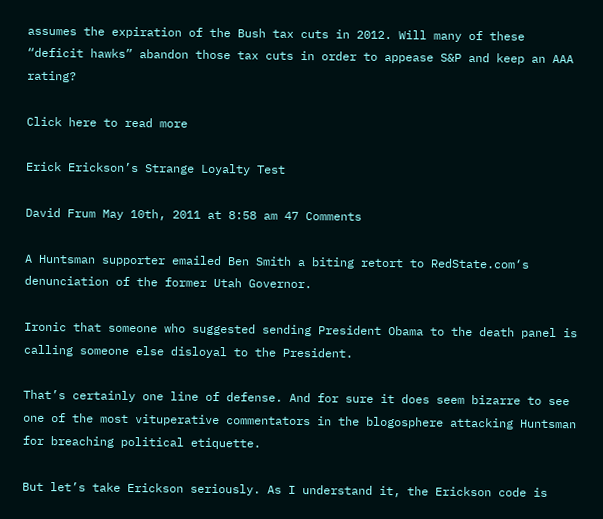assumes the expiration of the Bush tax cuts in 2012. Will many of these “deficit hawks” abandon those tax cuts in order to appease S&P and keep an AAA rating?

Click here to read more

Erick Erickson’s Strange Loyalty Test

David Frum May 10th, 2011 at 8:58 am 47 Comments

A Huntsman supporter emailed Ben Smith a biting retort to RedState.com‘s denunciation of the former Utah Governor.

Ironic that someone who suggested sending President Obama to the death panel is calling someone else disloyal to the President.

That’s certainly one line of defense. And for sure it does seem bizarre to see one of the most vituperative commentators in the blogosphere attacking Huntsman for breaching political etiquette.

But let’s take Erickson seriously. As I understand it, the Erickson code is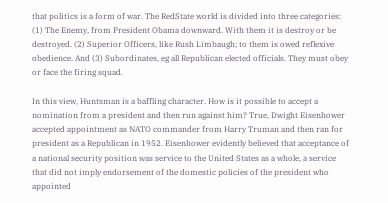that politics is a form of war. The RedState world is divided into three categories: (1) The Enemy, from President Obama downward. With them it is destroy or be destroyed. (2) Superior Officers, like Rush Limbaugh; to them is owed reflexive obedience. And (3) Subordinates, eg all Republican elected officials. They must obey or face the firing squad.

In this view, Huntsman is a baffling character. How is it possible to accept a nomination from a president and then run against him? True, Dwight Eisenhower accepted appointment as NATO commander from Harry Truman and then ran for president as a Republican in 1952. Eisenhower evidently believed that acceptance of a national security position was service to the United States as a whole, a service that did not imply endorsement of the domestic policies of the president who appointed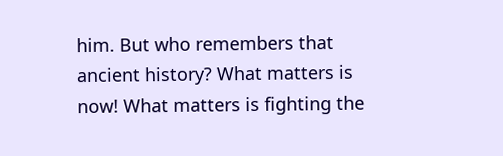him. But who remembers that ancient history? What matters is now! What matters is fighting the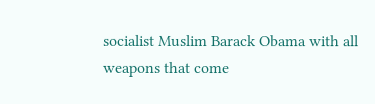socialist Muslim Barack Obama with all weapons that come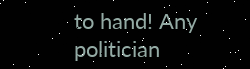to hand! Any politician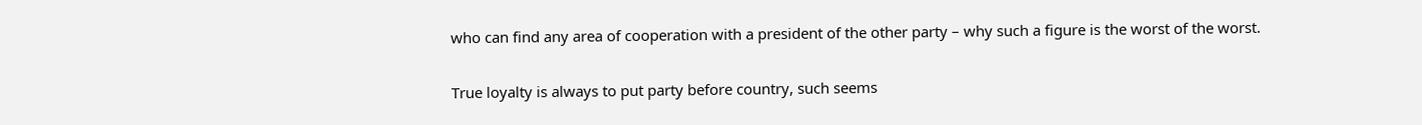who can find any area of cooperation with a president of the other party – why such a figure is the worst of the worst.

True loyalty is always to put party before country, such seems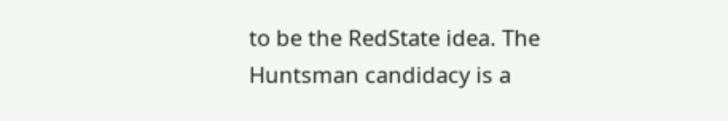to be the RedState idea. The Huntsman candidacy is a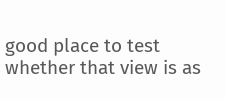good place to test whether that view is as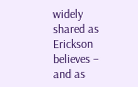widely shared as Erickson believes – and as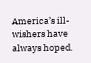America’s ill-wishers have always hoped.